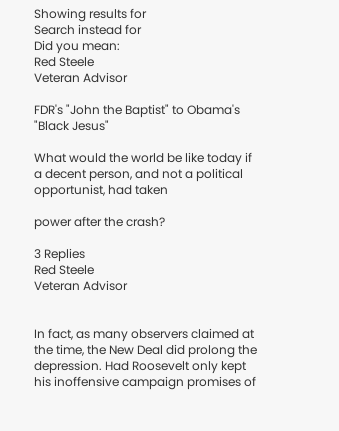Showing results for
Search instead for
Did you mean:
Red Steele
Veteran Advisor

FDR's "John the Baptist" to Obama's "Black Jesus"

What would the world be like today if a decent person, and not a political opportunist, had taken

power after the crash?

3 Replies
Red Steele
Veteran Advisor


In fact, as many observers claimed at the time, the New Deal did prolong the depression. Had Roosevelt only kept his inoffensive campaign promises of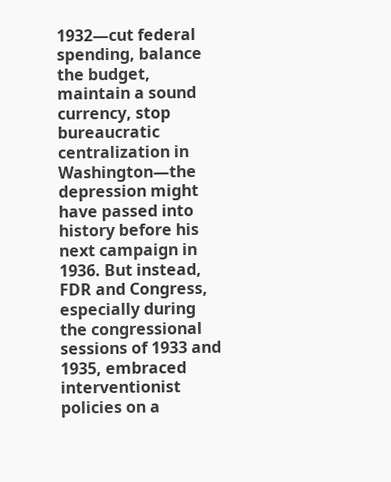1932—cut federal spending, balance the budget, maintain a sound currency, stop bureaucratic centralization in Washington—the depression might have passed into history before his next campaign in 1936. But instead, FDR and Congress, especially during the congressional sessions of 1933 and 1935, embraced interventionist policies on a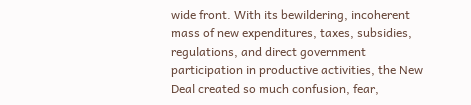wide front. With its bewildering, incoherent mass of new expenditures, taxes, subsidies, regulations, and direct government participation in productive activities, the New Deal created so much confusion, fear,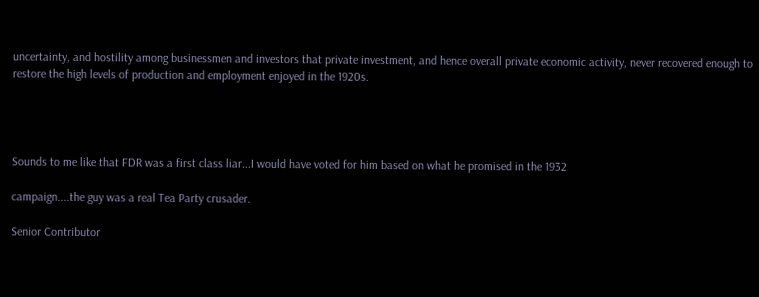uncertainty, and hostility among businessmen and investors that private investment, and hence overall private economic activity, never recovered enough to restore the high levels of production and employment enjoyed in the 1920s.




Sounds to me like that FDR was a first class liar...I would have voted for him based on what he promised in the 1932

campaign....the guy was a real Tea Party crusader.

Senior Contributor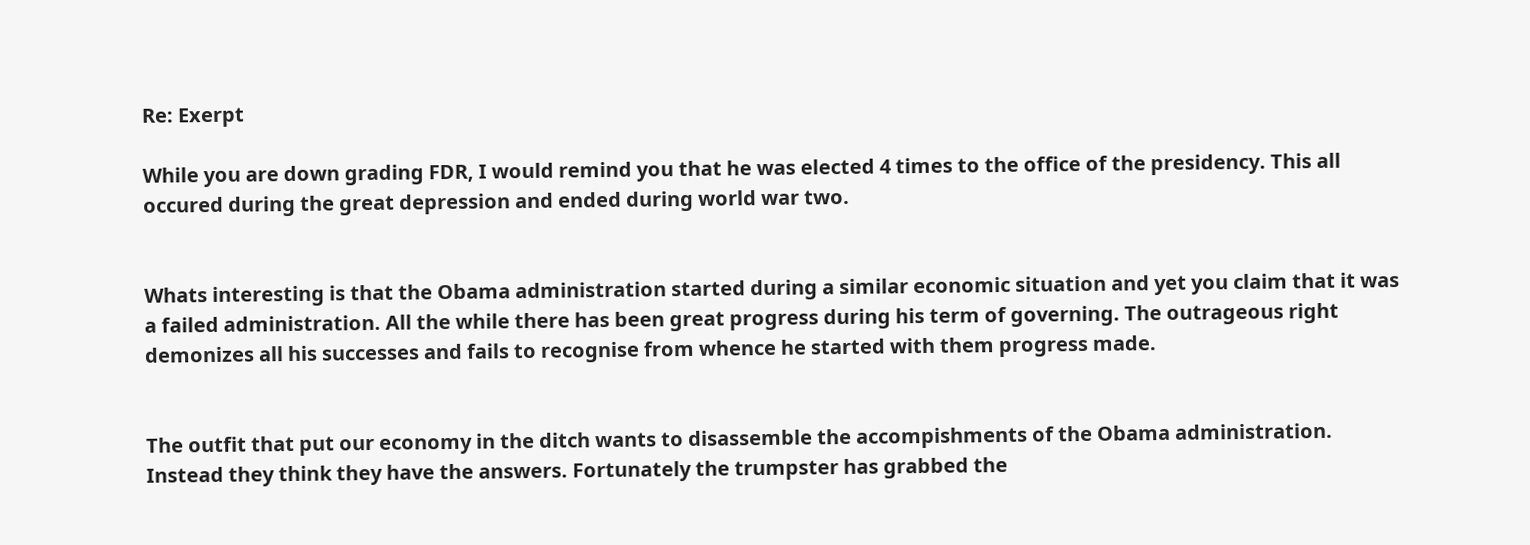Re: Exerpt

While you are down grading FDR, I would remind you that he was elected 4 times to the office of the presidency. This all occured during the great depression and ended during world war two.


Whats interesting is that the Obama administration started during a similar economic situation and yet you claim that it was a failed administration. All the while there has been great progress during his term of governing. The outrageous right demonizes all his successes and fails to recognise from whence he started with them progress made.


The outfit that put our economy in the ditch wants to disassemble the accompishments of the Obama administration. Instead they think they have the answers. Fortunately the trumpster has grabbed the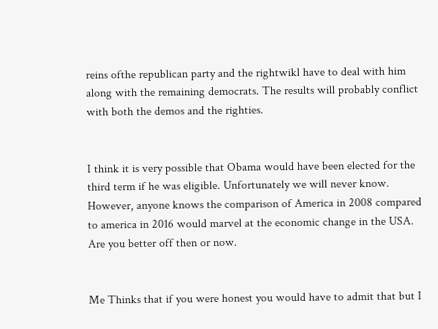reins ofthe republican party and the rightwikl have to deal with him along with the remaining democrats. The results will probably conflict with both the demos and the righties.


I think it is very possible that Obama would have been elected for the third term if he was eligible. Unfortunately we will never know. However, anyone knows the comparison of America in 2008 compared to america in 2016 would marvel at the economic change in the USA. Are you better off then or now.


Me Thinks that if you were honest you would have to admit that but I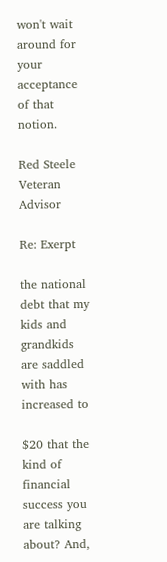won't wait around for your acceptance of that notion.

Red Steele
Veteran Advisor

Re: Exerpt

the national debt that my kids and grandkids are saddled with has increased to

$20 that the kind of financial success you are talking about? And,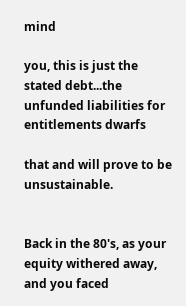mind

you, this is just the stated debt...the unfunded liabilities for entitlements dwarfs

that and will prove to be unsustainable.


Back in the 80's, as your equity withered away, and you faced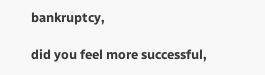bankruptcy,

did you feel more successful,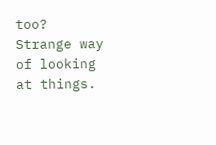too? Strange way of looking at things.